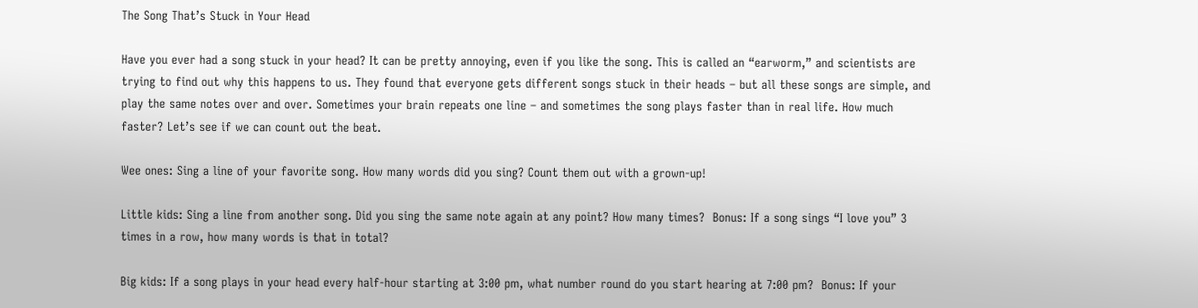The Song That’s Stuck in Your Head

Have you ever had a song stuck in your head? It can be pretty annoying, even if you like the song. This is called an “earworm,” and scientists are trying to find out why this happens to us. They found that everyone gets different songs stuck in their heads – but all these songs are simple, and play the same notes over and over. Sometimes your brain repeats one line – and sometimes the song plays faster than in real life. How much faster? Let’s see if we can count out the beat.

Wee ones: Sing a line of your favorite song. How many words did you sing? Count them out with a grown-up!

Little kids: Sing a line from another song. Did you sing the same note again at any point? How many times?  Bonus: If a song sings “I love you” 3 times in a row, how many words is that in total?

Big kids: If a song plays in your head every half-hour starting at 3:00 pm, what number round do you start hearing at 7:00 pm?  Bonus: If your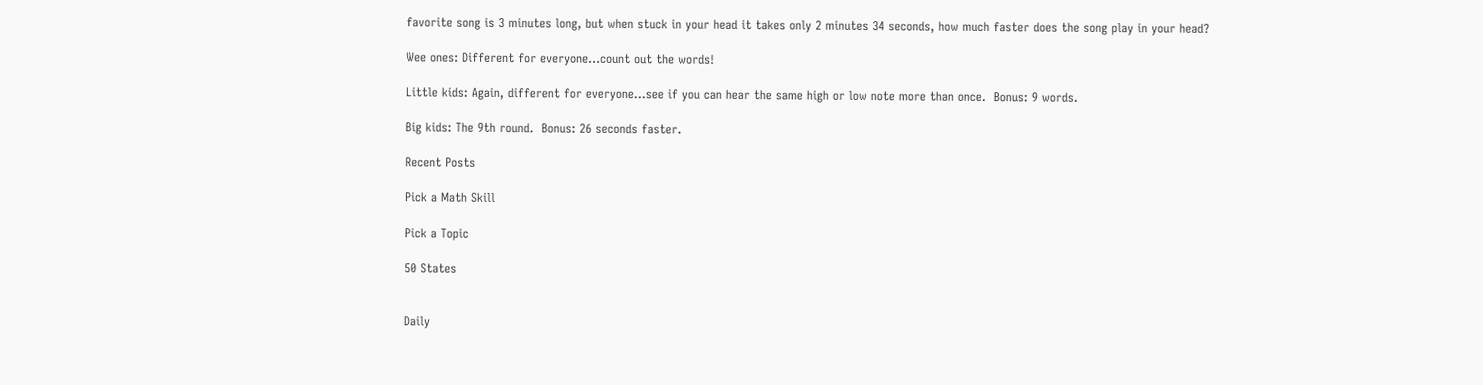favorite song is 3 minutes long, but when stuck in your head it takes only 2 minutes 34 seconds, how much faster does the song play in your head?

Wee ones: Different for everyone…count out the words!

Little kids: Again, different for everyone…see if you can hear the same high or low note more than once.  Bonus: 9 words.

Big kids: The 9th round.  Bonus: 26 seconds faster.

Recent Posts

Pick a Math Skill

Pick a Topic

50 States


Daily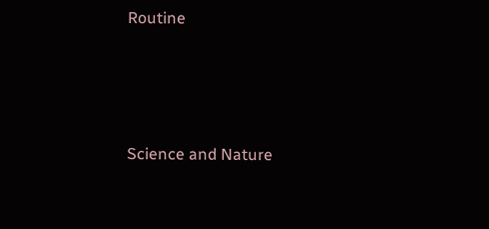Routine




Science and Nature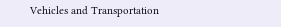Vehicles and Transportation